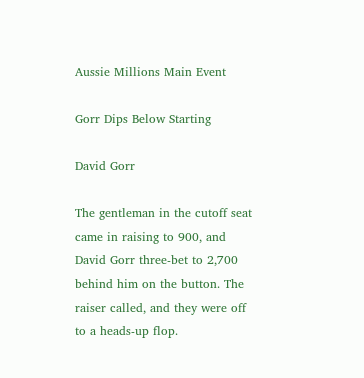Aussie Millions Main Event

Gorr Dips Below Starting

David Gorr

The gentleman in the cutoff seat came in raising to 900, and David Gorr three-bet to 2,700 behind him on the button. The raiser called, and they were off to a heads-up flop.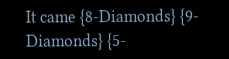It came {8-Diamonds} {9-Diamonds} {5-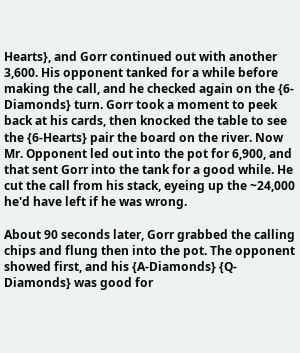Hearts}, and Gorr continued out with another 3,600. His opponent tanked for a while before making the call, and he checked again on the {6-Diamonds} turn. Gorr took a moment to peek back at his cards, then knocked the table to see the {6-Hearts} pair the board on the river. Now Mr. Opponent led out into the pot for 6,900, and that sent Gorr into the tank for a good while. He cut the call from his stack, eyeing up the ~24,000 he'd have left if he was wrong.

About 90 seconds later, Gorr grabbed the calling chips and flung then into the pot. The opponent showed first, and his {A-Diamonds} {Q-Diamonds} was good for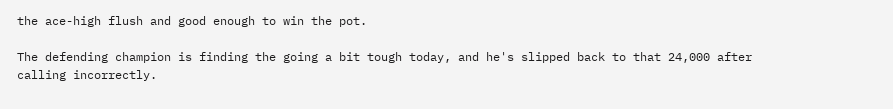the ace-high flush and good enough to win the pot.

The defending champion is finding the going a bit tough today, and he's slipped back to that 24,000 after calling incorrectly.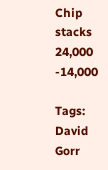Chip stacks
24,000 -14,000

Tags: David Gorr